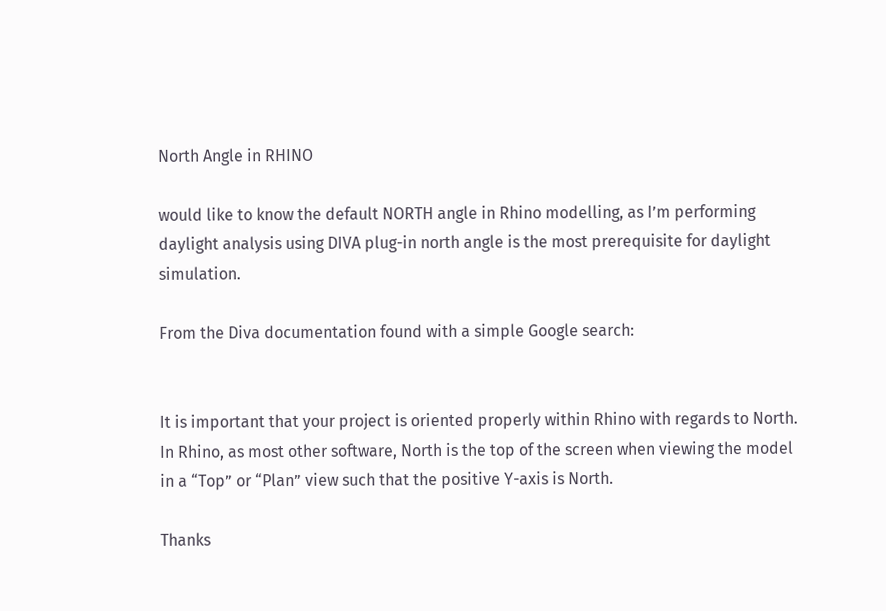North Angle in RHINO

would like to know the default NORTH angle in Rhino modelling, as I’m performing daylight analysis using DIVA plug-in north angle is the most prerequisite for daylight simulation.

From the Diva documentation found with a simple Google search:


It is important that your project is oriented properly within Rhino with regards to North. In Rhino, as most other software, North is the top of the screen when viewing the model in a “Top” or “Plan” view such that the positive Y-axis is North.

Thanks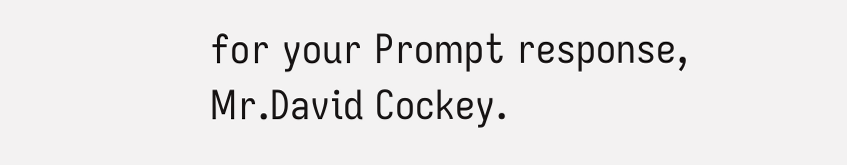for your Prompt response, Mr.David Cockey.